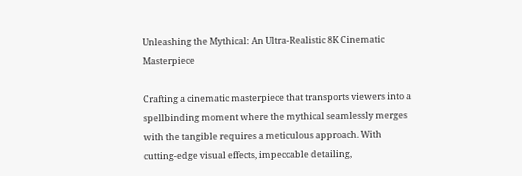Unleashing the Mythical: An Ultra-Realistic 8K Cinematic Masterpiece

Crafting a cinematic masterpiece that transports viewers into a spellbinding moment where the mythical seamlessly merges with the tangible requires a meticulous approach. With cutting-edge visual effects, impeccable detailing,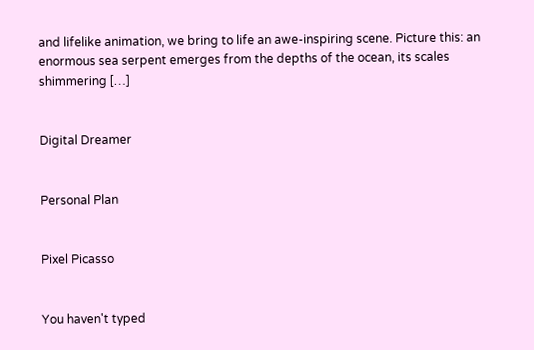and lifelike animation, we bring to life an awe-inspiring scene. Picture this: an enormous sea serpent emerges from the depths of the ocean, its scales shimmering […]


Digital Dreamer


Personal Plan


Pixel Picasso


You haven't typed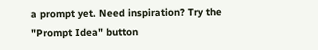a prompt yet. Need inspiration? Try the "Prompt Idea" button